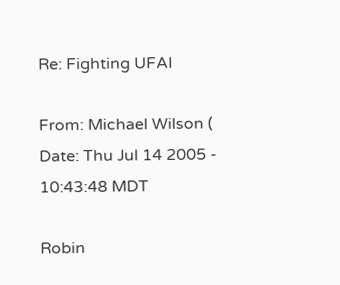Re: Fighting UFAI

From: Michael Wilson (
Date: Thu Jul 14 2005 - 10:43:48 MDT

Robin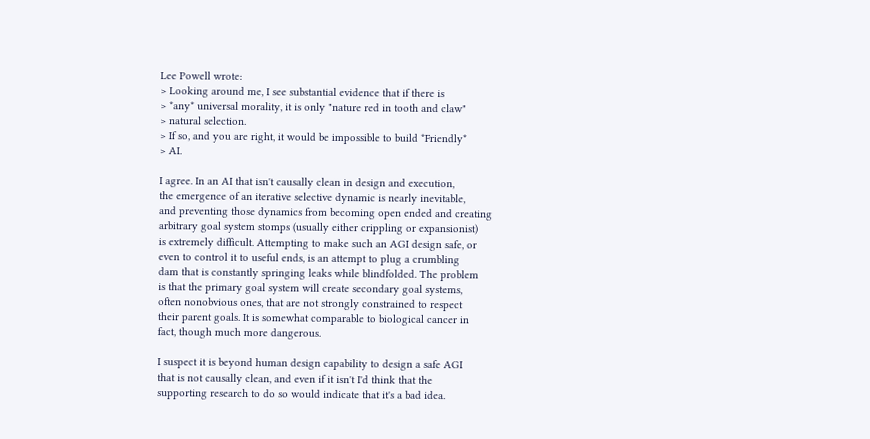Lee Powell wrote:
> Looking around me, I see substantial evidence that if there is
> *any* universal morality, it is only "nature red in tooth and claw"
> natural selection.
> If so, and you are right, it would be impossible to build *Friendly*
> AI.

I agree. In an AI that isn't causally clean in design and execution,
the emergence of an iterative selective dynamic is nearly inevitable,
and preventing those dynamics from becoming open ended and creating
arbitrary goal system stomps (usually either crippling or expansionist)
is extremely difficult. Attempting to make such an AGI design safe, or
even to control it to useful ends, is an attempt to plug a crumbling
dam that is constantly springing leaks while blindfolded. The problem
is that the primary goal system will create secondary goal systems,
often nonobvious ones, that are not strongly constrained to respect
their parent goals. It is somewhat comparable to biological cancer in
fact, though much more dangerous.

I suspect it is beyond human design capability to design a safe AGI
that is not causally clean, and even if it isn't I'd think that the
supporting research to do so would indicate that it's a bad idea.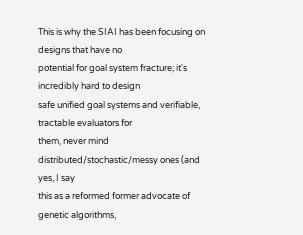This is why the SIAI has been focusing on designs that have no
potential for goal system fracture; it's incredibly hard to design
safe unified goal systems and verifiable, tractable evaluators for
them, never mind distributed/stochastic/messy ones (and yes, I say
this as a reformed former advocate of genetic algorithms,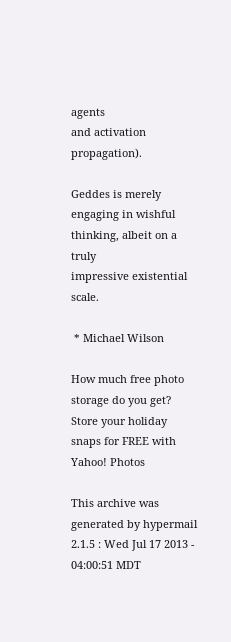agents
and activation propagation).

Geddes is merely engaging in wishful thinking, albeit on a truly
impressive existential scale.

 * Michael Wilson

How much free photo storage do you get? Store your holiday
snaps for FREE with Yahoo! Photos

This archive was generated by hypermail 2.1.5 : Wed Jul 17 2013 - 04:00:51 MDT